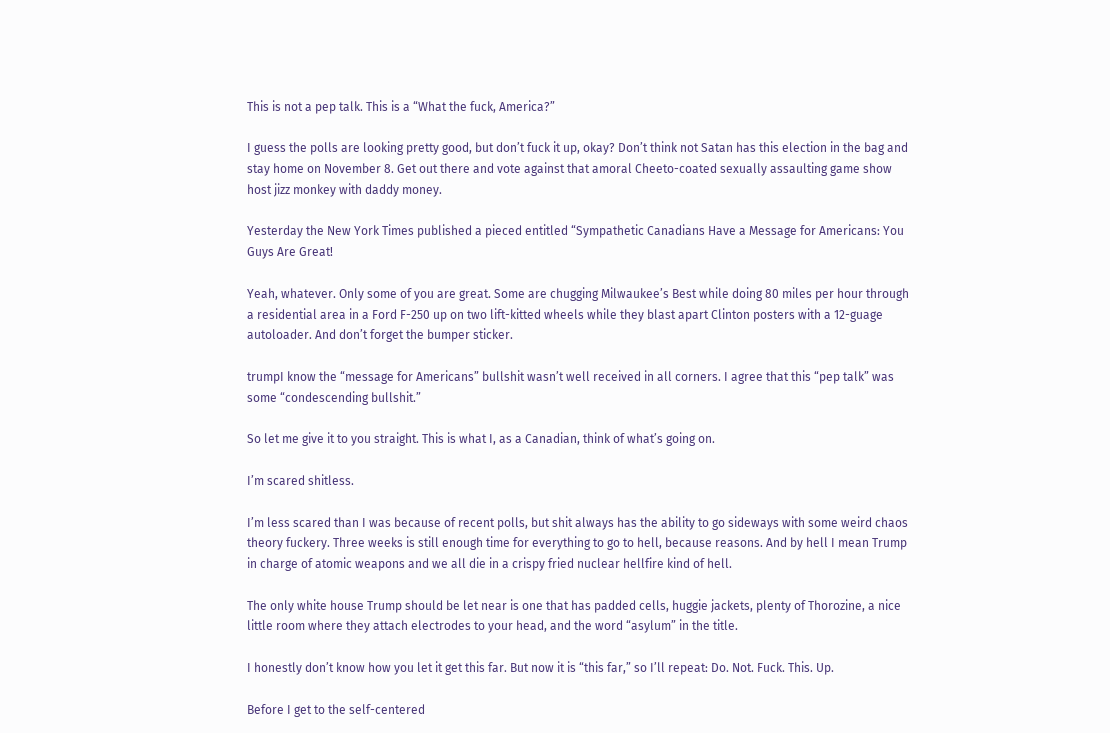This is not a pep talk. This is a “What the fuck, America?”

I guess the polls are looking pretty good, but don’t fuck it up, okay? Don’t think not Satan has this election in the bag and stay home on November 8. Get out there and vote against that amoral Cheeto-coated sexually assaulting game show host jizz monkey with daddy money.

Yesterday the New York Times published a pieced entitled “Sympathetic Canadians Have a Message for Americans: You Guys Are Great!

Yeah, whatever. Only some of you are great. Some are chugging Milwaukee’s Best while doing 80 miles per hour through a residential area in a Ford F-250 up on two lift-kitted wheels while they blast apart Clinton posters with a 12-guage autoloader. And don’t forget the bumper sticker.

trumpI know the “message for Americans” bullshit wasn’t well received in all corners. I agree that this “pep talk” was some “condescending bullshit.”

So let me give it to you straight. This is what I, as a Canadian, think of what’s going on.

I’m scared shitless.

I’m less scared than I was because of recent polls, but shit always has the ability to go sideways with some weird chaos theory fuckery. Three weeks is still enough time for everything to go to hell, because reasons. And by hell I mean Trump in charge of atomic weapons and we all die in a crispy fried nuclear hellfire kind of hell.

The only white house Trump should be let near is one that has padded cells, huggie jackets, plenty of Thorozine, a nice little room where they attach electrodes to your head, and the word “asylum” in the title.

I honestly don’t know how you let it get this far. But now it is “this far,” so I’ll repeat: Do. Not. Fuck. This. Up.

Before I get to the self-centered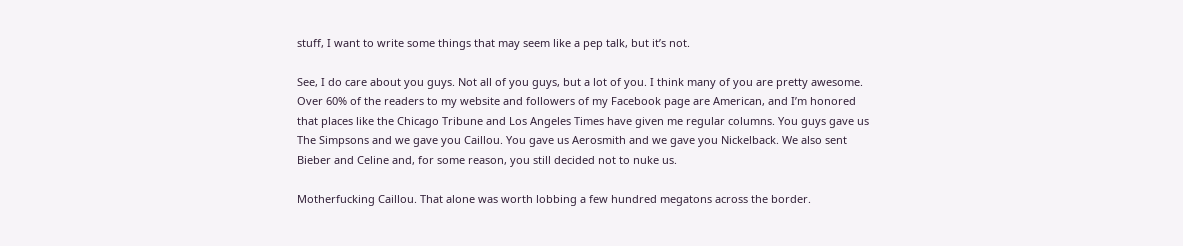stuff, I want to write some things that may seem like a pep talk, but it’s not.

See, I do care about you guys. Not all of you guys, but a lot of you. I think many of you are pretty awesome. Over 60% of the readers to my website and followers of my Facebook page are American, and I’m honored that places like the Chicago Tribune and Los Angeles Times have given me regular columns. You guys gave us The Simpsons and we gave you Caillou. You gave us Aerosmith and we gave you Nickelback. We also sent Bieber and Celine and, for some reason, you still decided not to nuke us.

Motherfucking Caillou. That alone was worth lobbing a few hundred megatons across the border.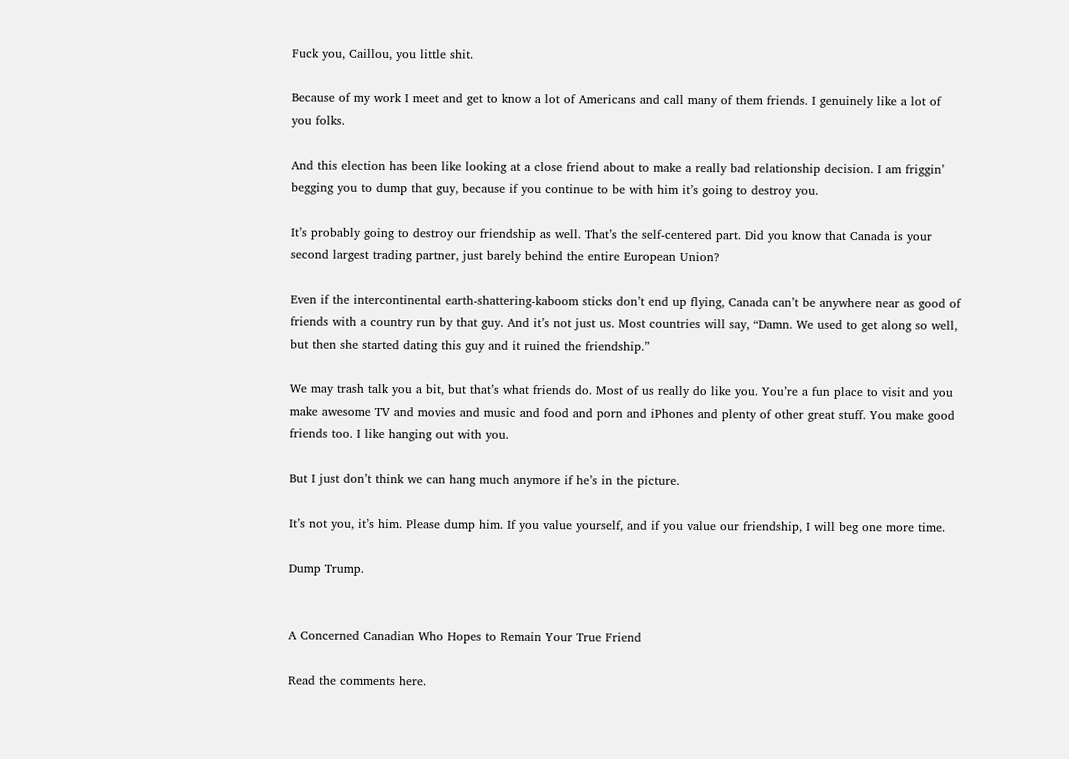Fuck you, Caillou, you little shit.

Because of my work I meet and get to know a lot of Americans and call many of them friends. I genuinely like a lot of you folks.

And this election has been like looking at a close friend about to make a really bad relationship decision. I am friggin’ begging you to dump that guy, because if you continue to be with him it’s going to destroy you.

It’s probably going to destroy our friendship as well. That’s the self-centered part. Did you know that Canada is your second largest trading partner, just barely behind the entire European Union?

Even if the intercontinental earth-shattering-kaboom sticks don’t end up flying, Canada can’t be anywhere near as good of friends with a country run by that guy. And it’s not just us. Most countries will say, “Damn. We used to get along so well, but then she started dating this guy and it ruined the friendship.”

We may trash talk you a bit, but that’s what friends do. Most of us really do like you. You’re a fun place to visit and you make awesome TV and movies and music and food and porn and iPhones and plenty of other great stuff. You make good friends too. I like hanging out with you.

But I just don’t think we can hang much anymore if he’s in the picture.

It’s not you, it’s him. Please dump him. If you value yourself, and if you value our friendship, I will beg one more time.

Dump Trump.


A Concerned Canadian Who Hopes to Remain Your True Friend

Read the comments here.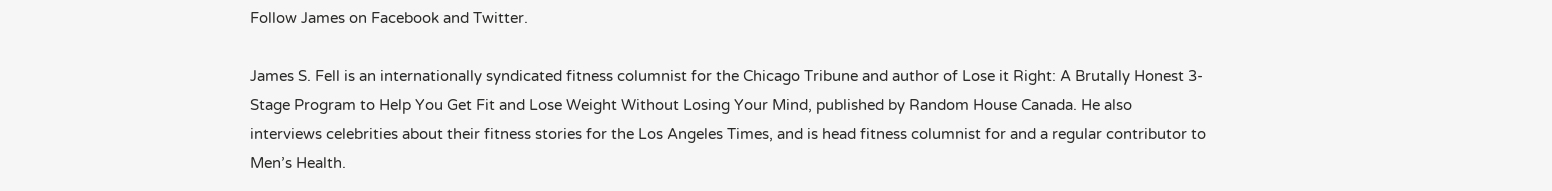Follow James on Facebook and Twitter.

James S. Fell is an internationally syndicated fitness columnist for the Chicago Tribune and author of Lose it Right: A Brutally Honest 3-Stage Program to Help You Get Fit and Lose Weight Without Losing Your Mind, published by Random House Canada. He also interviews celebrities about their fitness stories for the Los Angeles Times, and is head fitness columnist for and a regular contributor to Men’s Health.